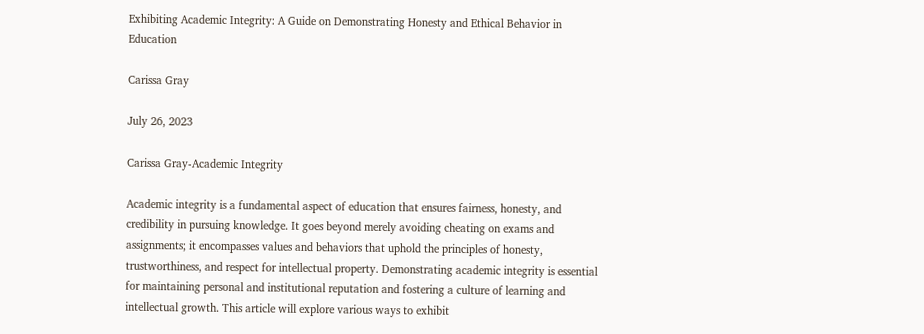Exhibiting Academic Integrity: A Guide on Demonstrating Honesty and Ethical Behavior in Education

Carissa Gray

July 26, 2023

Carissa Gray-Academic Integrity

Academic integrity is a fundamental aspect of education that ensures fairness, honesty, and credibility in pursuing knowledge. It goes beyond merely avoiding cheating on exams and assignments; it encompasses values and behaviors that uphold the principles of honesty, trustworthiness, and respect for intellectual property. Demonstrating academic integrity is essential for maintaining personal and institutional reputation and fostering a culture of learning and intellectual growth. This article will explore various ways to exhibit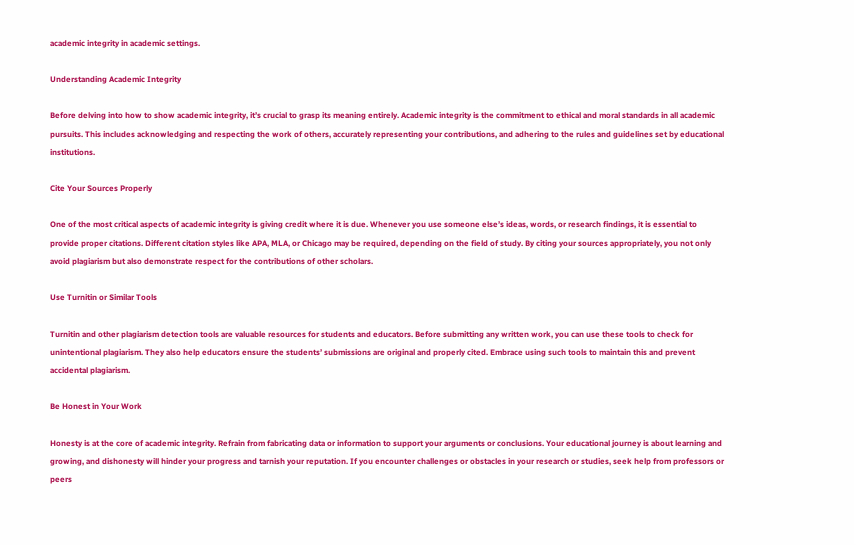academic integrity in academic settings.

Understanding Academic Integrity

Before delving into how to show academic integrity, it’s crucial to grasp its meaning entirely. Academic integrity is the commitment to ethical and moral standards in all academic pursuits. This includes acknowledging and respecting the work of others, accurately representing your contributions, and adhering to the rules and guidelines set by educational institutions.

Cite Your Sources Properly

One of the most critical aspects of academic integrity is giving credit where it is due. Whenever you use someone else’s ideas, words, or research findings, it is essential to provide proper citations. Different citation styles like APA, MLA, or Chicago may be required, depending on the field of study. By citing your sources appropriately, you not only avoid plagiarism but also demonstrate respect for the contributions of other scholars.

Use Turnitin or Similar Tools

Turnitin and other plagiarism detection tools are valuable resources for students and educators. Before submitting any written work, you can use these tools to check for unintentional plagiarism. They also help educators ensure the students’ submissions are original and properly cited. Embrace using such tools to maintain this and prevent accidental plagiarism.

Be Honest in Your Work

Honesty is at the core of academic integrity. Refrain from fabricating data or information to support your arguments or conclusions. Your educational journey is about learning and growing, and dishonesty will hinder your progress and tarnish your reputation. If you encounter challenges or obstacles in your research or studies, seek help from professors or peers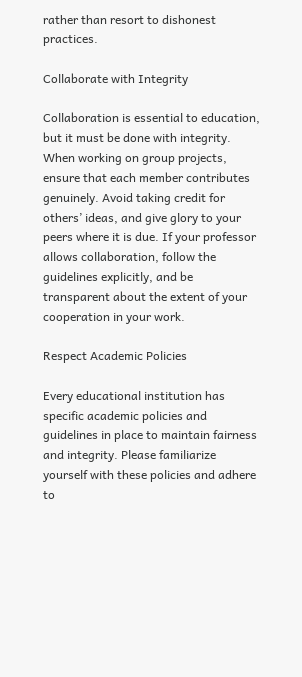rather than resort to dishonest practices.

Collaborate with Integrity

Collaboration is essential to education, but it must be done with integrity. When working on group projects, ensure that each member contributes genuinely. Avoid taking credit for others’ ideas, and give glory to your peers where it is due. If your professor allows collaboration, follow the guidelines explicitly, and be transparent about the extent of your cooperation in your work.

Respect Academic Policies

Every educational institution has specific academic policies and guidelines in place to maintain fairness and integrity. Please familiarize yourself with these policies and adhere to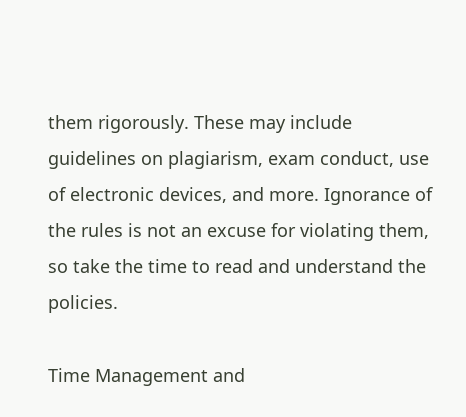them rigorously. These may include guidelines on plagiarism, exam conduct, use of electronic devices, and more. Ignorance of the rules is not an excuse for violating them, so take the time to read and understand the policies.

Time Management and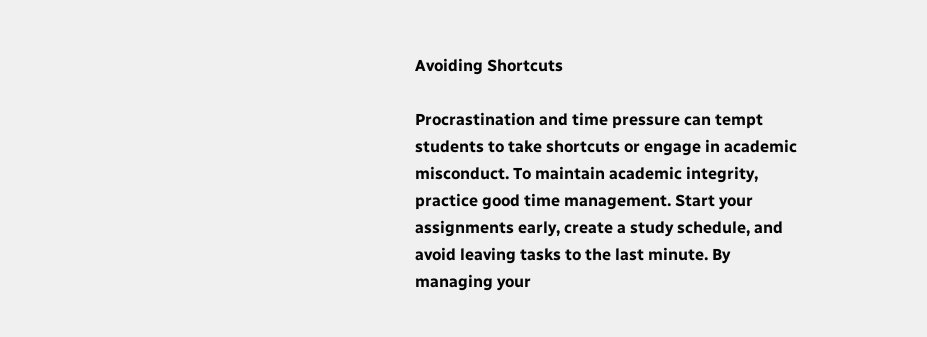Avoiding Shortcuts

Procrastination and time pressure can tempt students to take shortcuts or engage in academic misconduct. To maintain academic integrity, practice good time management. Start your assignments early, create a study schedule, and avoid leaving tasks to the last minute. By managing your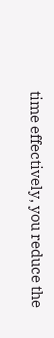time effectively, you reduce the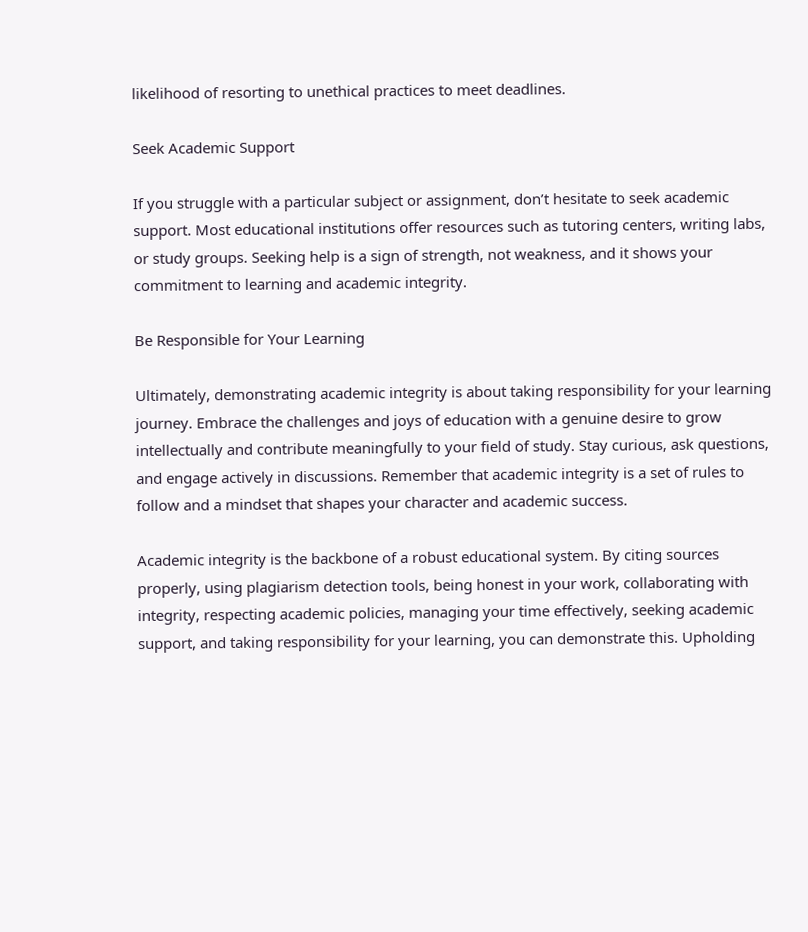likelihood of resorting to unethical practices to meet deadlines.

Seek Academic Support

If you struggle with a particular subject or assignment, don’t hesitate to seek academic support. Most educational institutions offer resources such as tutoring centers, writing labs, or study groups. Seeking help is a sign of strength, not weakness, and it shows your commitment to learning and academic integrity.

Be Responsible for Your Learning

Ultimately, demonstrating academic integrity is about taking responsibility for your learning journey. Embrace the challenges and joys of education with a genuine desire to grow intellectually and contribute meaningfully to your field of study. Stay curious, ask questions, and engage actively in discussions. Remember that academic integrity is a set of rules to follow and a mindset that shapes your character and academic success.

Academic integrity is the backbone of a robust educational system. By citing sources properly, using plagiarism detection tools, being honest in your work, collaborating with integrity, respecting academic policies, managing your time effectively, seeking academic support, and taking responsibility for your learning, you can demonstrate this. Upholding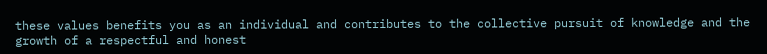these values benefits you as an individual and contributes to the collective pursuit of knowledge and the growth of a respectful and honest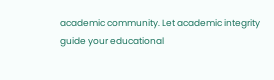academic community. Let academic integrity guide your educational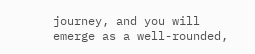journey, and you will emerge as a well-rounded,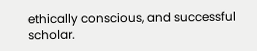ethically conscious, and successful scholar.